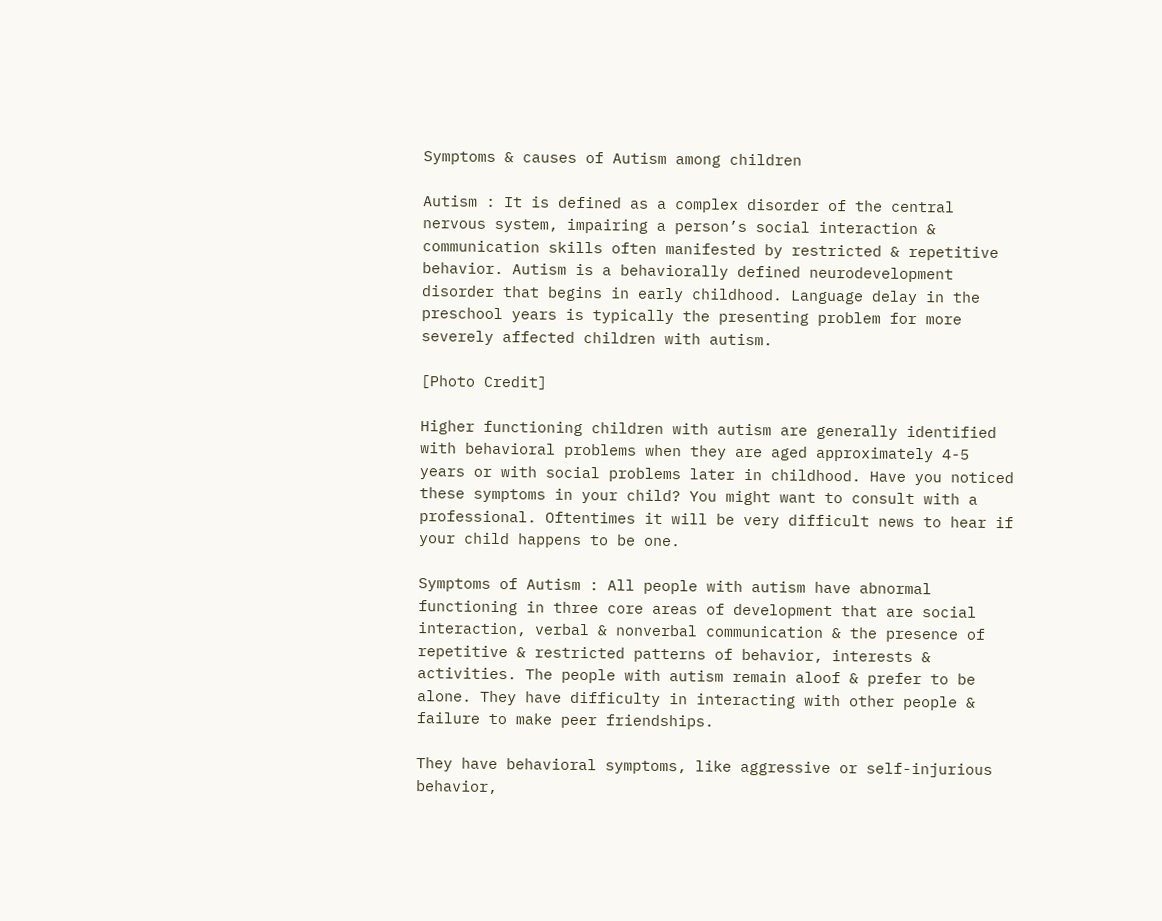Symptoms & causes of Autism among children

Autism : It is defined as a complex disorder of the central nervous system, impairing a person’s social interaction & communication skills often manifested by restricted & repetitive behavior. Autism is a behaviorally defined neurodevelopment disorder that begins in early childhood. Language delay in the preschool years is typically the presenting problem for more severely affected children with autism.

[Photo Credit]

Higher functioning children with autism are generally identified with behavioral problems when they are aged approximately 4-5 years or with social problems later in childhood. Have you noticed these symptoms in your child? You might want to consult with a professional. Oftentimes it will be very difficult news to hear if your child happens to be one.

Symptoms of Autism : All people with autism have abnormal functioning in three core areas of development that are social interaction, verbal & nonverbal communication & the presence of repetitive & restricted patterns of behavior, interests & activities. The people with autism remain aloof & prefer to be alone. They have difficulty in interacting with other people & failure to make peer friendships.

They have behavioral symptoms, like aggressive or self-injurious behavior,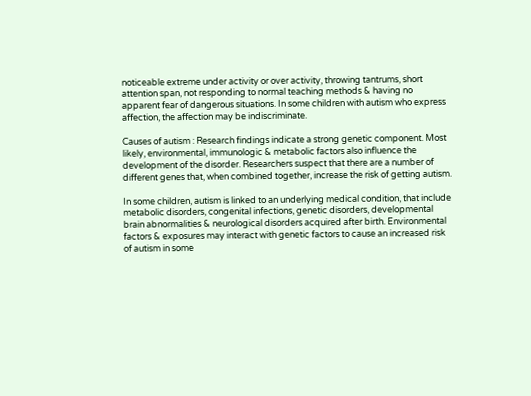noticeable extreme under activity or over activity, throwing tantrums, short attention span, not responding to normal teaching methods & having no apparent fear of dangerous situations. In some children with autism who express affection, the affection may be indiscriminate.

Causes of autism : Research findings indicate a strong genetic component. Most likely, environmental, immunologic & metabolic factors also influence the development of the disorder. Researchers suspect that there are a number of different genes that, when combined together, increase the risk of getting autism.

In some children, autism is linked to an underlying medical condition, that include metabolic disorders, congenital infections, genetic disorders, developmental brain abnormalities & neurological disorders acquired after birth. Environmental factors & exposures may interact with genetic factors to cause an increased risk of autism in some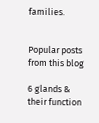families.


Popular posts from this blog

6 glands & their function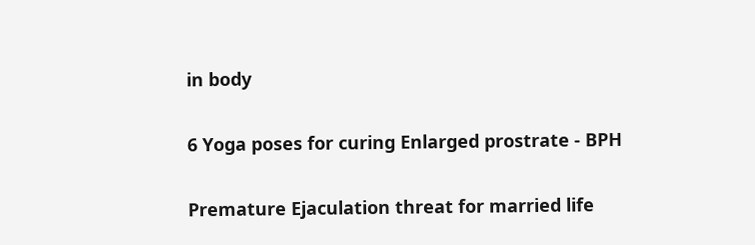in body

6 Yoga poses for curing Enlarged prostrate - BPH

Premature Ejaculation threat for married life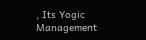, Its Yogic Management